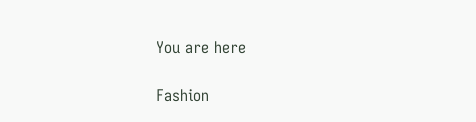You are here

Fashion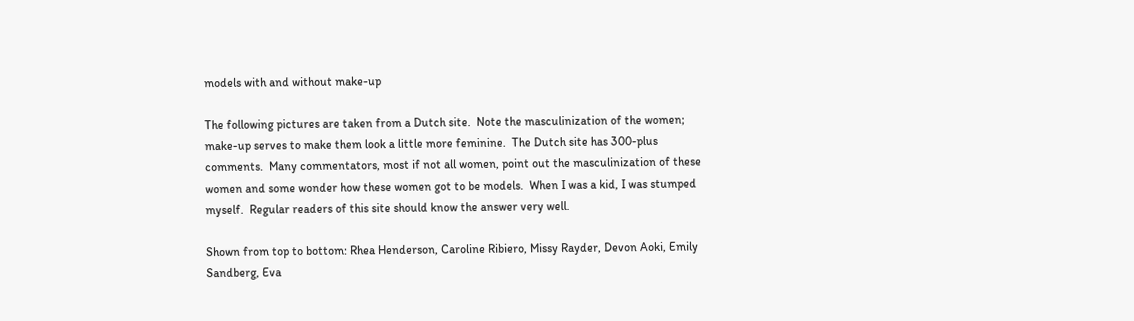models with and without make-up

The following pictures are taken from a Dutch site.  Note the masculinization of the women; make-up serves to make them look a little more feminine.  The Dutch site has 300-plus comments.  Many commentators, most if not all women, point out the masculinization of these women and some wonder how these women got to be models.  When I was a kid, I was stumped myself.  Regular readers of this site should know the answer very well.

Shown from top to bottom: Rhea Henderson, Caroline Ribiero, Missy Rayder, Devon Aoki, Emily Sandberg, Eva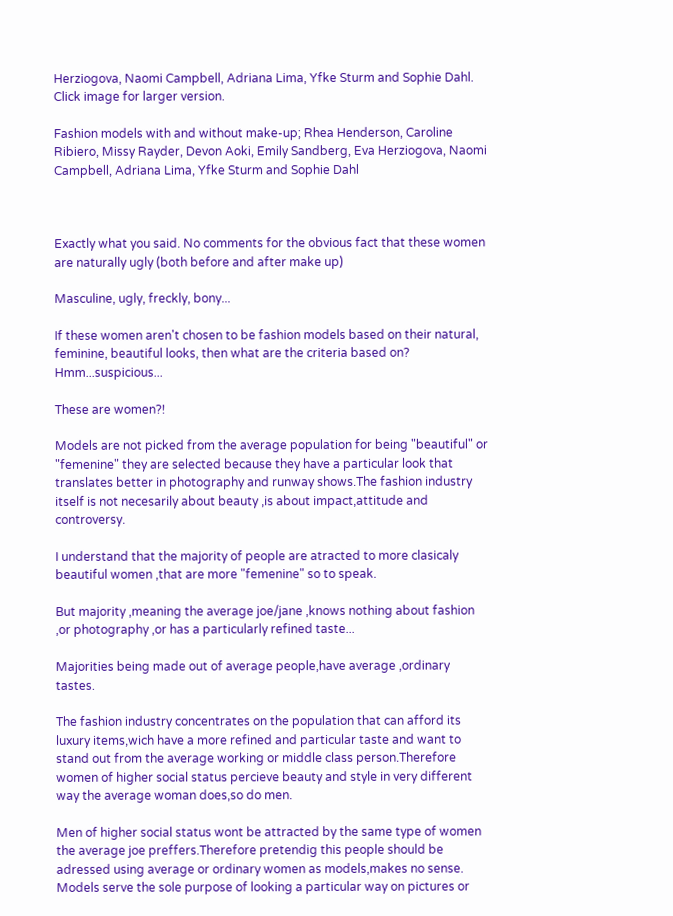Herziogova, Naomi Campbell, Adriana Lima, Yfke Sturm and Sophie Dahl.  Click image for larger version.

Fashion models with and without make-up; Rhea Henderson, Caroline Ribiero, Missy Rayder, Devon Aoki, Emily Sandberg, Eva Herziogova, Naomi Campbell, Adriana Lima, Yfke Sturm and Sophie Dahl



Exactly what you said. No comments for the obvious fact that these women are naturally ugly (both before and after make up)

Masculine, ugly, freckly, bony...

If these women aren't chosen to be fashion models based on their natural, feminine, beautiful looks, then what are the criteria based on? Hmm...suspicious...

These are women?!

Models are not picked from the average population for being "beautiful" or "femenine" they are selected because they have a particular look that translates better in photography and runway shows.The fashion industry itself is not necesarily about beauty ,is about impact,attitude and controversy.

I understand that the majority of people are atracted to more clasicaly beautiful women ,that are more "femenine" so to speak.

But majority ,meaning the average joe/jane ,knows nothing about fashion ,or photography ,or has a particularly refined taste...

Majorities being made out of average people,have average ,ordinary tastes.

The fashion industry concentrates on the population that can afford its luxury items,wich have a more refined and particular taste and want to stand out from the average working or middle class person.Therefore women of higher social status percieve beauty and style in very different way the average woman does,so do men.

Men of higher social status wont be attracted by the same type of women the average joe preffers.Therefore pretendig this people should be adressed using average or ordinary women as models,makes no sense.
Models serve the sole purpose of looking a particular way on pictures or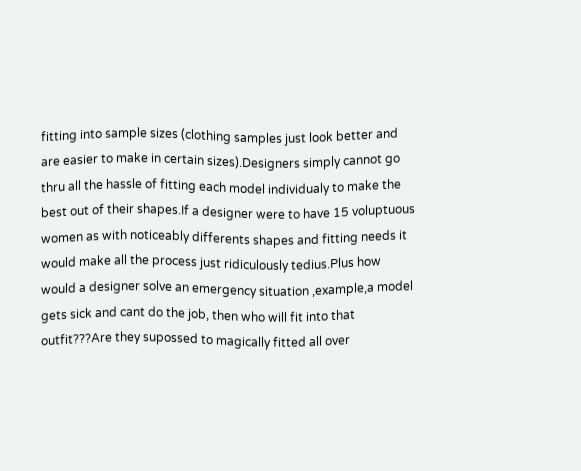fitting into sample sizes (clothing samples just look better and are easier to make in certain sizes).Designers simply cannot go thru all the hassle of fitting each model individualy to make the best out of their shapes.If a designer were to have 15 voluptuous women as with noticeably differents shapes and fitting needs it would make all the process just ridiculously tedius.Plus how would a designer solve an emergency situation ,example,a model gets sick and cant do the job, then who will fit into that outfit???Are they supossed to magically fitted all over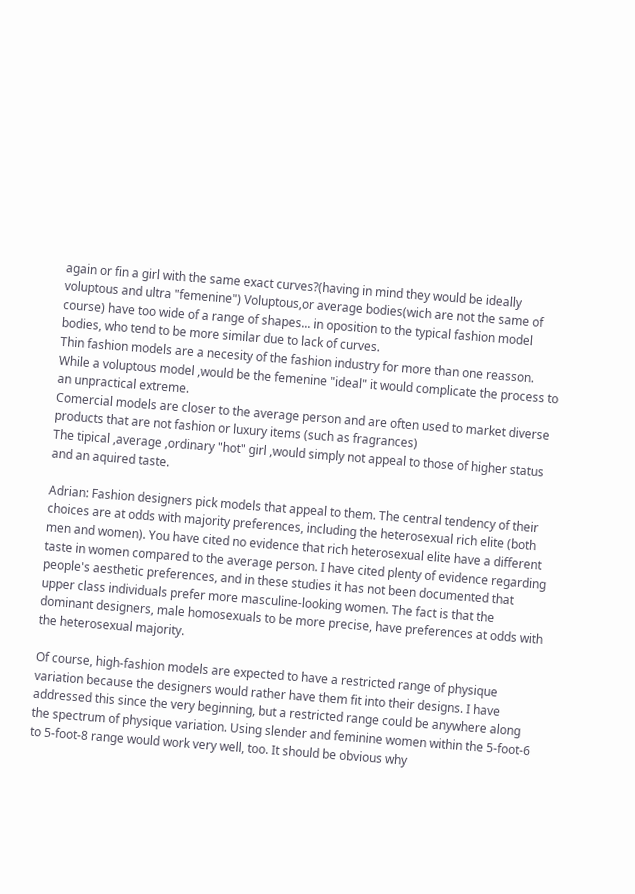again or fin a girl with the same exact curves?(having in mind they would be ideally voluptous and ultra "femenine") Voluptous,or average bodies(wich are not the same of course) have too wide of a range of shapes... in oposition to the typical fashion model bodies, who tend to be more similar due to lack of curves.
Thin fashion models are a necesity of the fashion industry for more than one reasson.
While a voluptous model ,would be the femenine "ideal" it would complicate the process to an unpractical extreme.
Comercial models are closer to the average person and are often used to market diverse products that are not fashion or luxury items (such as fragrances)
The tipical ,average ,ordinary "hot" girl ,would simply not appeal to those of higher status and an aquired taste.

Adrian: Fashion designers pick models that appeal to them. The central tendency of their choices are at odds with majority preferences, including the heterosexual rich elite (both men and women). You have cited no evidence that rich heterosexual elite have a different taste in women compared to the average person. I have cited plenty of evidence regarding people's aesthetic preferences, and in these studies it has not been documented that upper class individuals prefer more masculine-looking women. The fact is that the dominant designers, male homosexuals to be more precise, have preferences at odds with the heterosexual majority.

Of course, high-fashion models are expected to have a restricted range of physique variation because the designers would rather have them fit into their designs. I have addressed this since the very beginning, but a restricted range could be anywhere along the spectrum of physique variation. Using slender and feminine women within the 5-foot-6 to 5-foot-8 range would work very well, too. It should be obvious why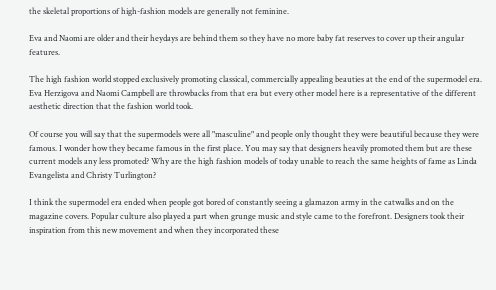the skeletal proportions of high-fashion models are generally not feminine.

Eva and Naomi are older and their heydays are behind them so they have no more baby fat reserves to cover up their angular features.

The high fashion world stopped exclusively promoting classical, commercially appealing beauties at the end of the supermodel era. Eva Herzigova and Naomi Campbell are throwbacks from that era but every other model here is a representative of the different aesthetic direction that the fashion world took.

Of course you will say that the supermodels were all "masculine" and people only thought they were beautiful because they were famous. I wonder how they became famous in the first place. You may say that designers heavily promoted them but are these current models any less promoted? Why are the high fashion models of today unable to reach the same heights of fame as Linda Evangelista and Christy Turlington?

I think the supermodel era ended when people got bored of constantly seeing a glamazon army in the catwalks and on the magazine covers. Popular culture also played a part when grunge music and style came to the forefront. Designers took their inspiration from this new movement and when they incorporated these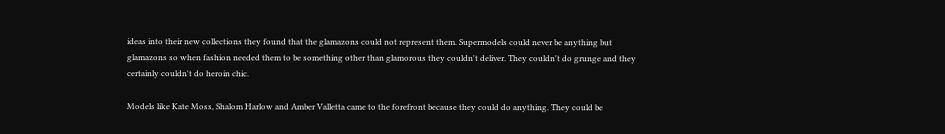ideas into their new collections they found that the glamazons could not represent them. Supermodels could never be anything but glamazons so when fashion needed them to be something other than glamorous they couldn't deliver. They couldn't do grunge and they certainly couldn't do heroin chic.

Models like Kate Moss, Shalom Harlow and Amber Valletta came to the forefront because they could do anything. They could be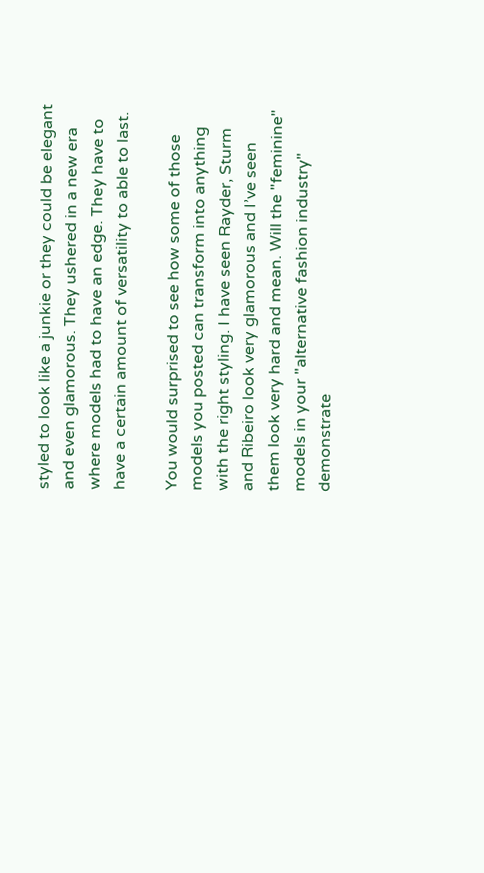styled to look like a junkie or they could be elegant and even glamorous. They ushered in a new era where models had to have an edge. They have to have a certain amount of versatility to able to last.

You would surprised to see how some of those models you posted can transform into anything with the right styling. I have seen Rayder, Sturm and Ribeiro look very glamorous and I’ve seen them look very hard and mean. Will the "feminine" models in your "alternative fashion industry" demonstrate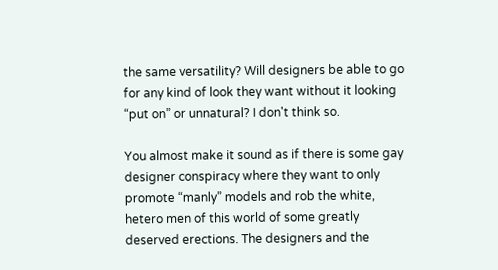the same versatility? Will designers be able to go for any kind of look they want without it looking “put on” or unnatural? I don't think so.

You almost make it sound as if there is some gay designer conspiracy where they want to only promote “manly” models and rob the white, hetero men of this world of some greatly deserved erections. The designers and the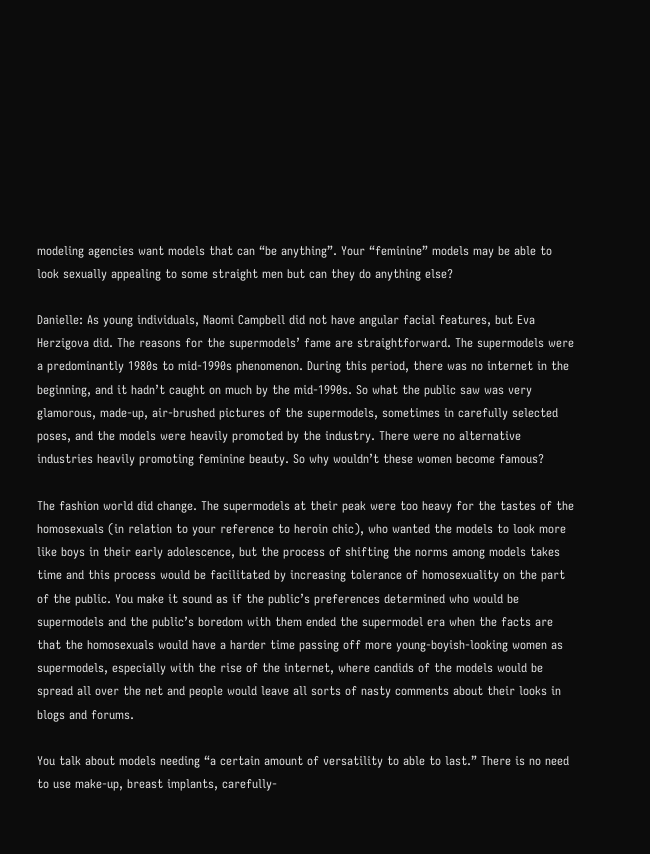modeling agencies want models that can “be anything”. Your “feminine” models may be able to look sexually appealing to some straight men but can they do anything else?

Danielle: As young individuals, Naomi Campbell did not have angular facial features, but Eva Herzigova did. The reasons for the supermodels’ fame are straightforward. The supermodels were a predominantly 1980s to mid-1990s phenomenon. During this period, there was no internet in the beginning, and it hadn’t caught on much by the mid-1990s. So what the public saw was very glamorous, made-up, air-brushed pictures of the supermodels, sometimes in carefully selected poses, and the models were heavily promoted by the industry. There were no alternative industries heavily promoting feminine beauty. So why wouldn’t these women become famous?

The fashion world did change. The supermodels at their peak were too heavy for the tastes of the homosexuals (in relation to your reference to heroin chic), who wanted the models to look more like boys in their early adolescence, but the process of shifting the norms among models takes time and this process would be facilitated by increasing tolerance of homosexuality on the part of the public. You make it sound as if the public’s preferences determined who would be supermodels and the public’s boredom with them ended the supermodel era when the facts are that the homosexuals would have a harder time passing off more young-boyish-looking women as supermodels, especially with the rise of the internet, where candids of the models would be spread all over the net and people would leave all sorts of nasty comments about their looks in blogs and forums.

You talk about models needing “a certain amount of versatility to able to last.” There is no need to use make-up, breast implants, carefully-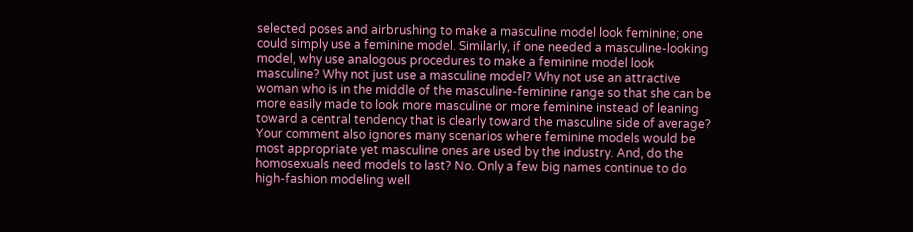selected poses and airbrushing to make a masculine model look feminine; one could simply use a feminine model. Similarly, if one needed a masculine-looking model, why use analogous procedures to make a feminine model look masculine? Why not just use a masculine model? Why not use an attractive woman who is in the middle of the masculine-feminine range so that she can be more easily made to look more masculine or more feminine instead of leaning toward a central tendency that is clearly toward the masculine side of average? Your comment also ignores many scenarios where feminine models would be most appropriate yet masculine ones are used by the industry. And, do the homosexuals need models to last? No. Only a few big names continue to do high-fashion modeling well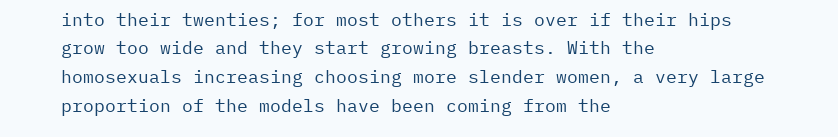into their twenties; for most others it is over if their hips grow too wide and they start growing breasts. With the homosexuals increasing choosing more slender women, a very large proportion of the models have been coming from the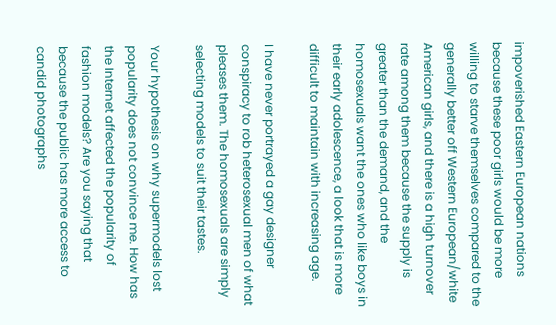impoverished Eastern European nations because these poor girls would be more willing to starve themselves compared to the generally better off Western European/white American girls, and there is a high turnover rate among them because the supply is greater than the demand, and the homosexuals want the ones who like boys in their early adolescence, a look that is more difficult to maintain with increasing age.

I have never portrayed a gay designer conspiracy to rob heterosexual men of what pleases them. The homosexuals are simply selecting models to suit their tastes.

Your hypothesis on why supermodels lost popularity does not convince me. How has the Internet affected the popularity of fashion models? Are you saying that because the public has more access to candid photographs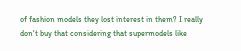of fashion models they lost interest in them? I really don't buy that considering that supermodels like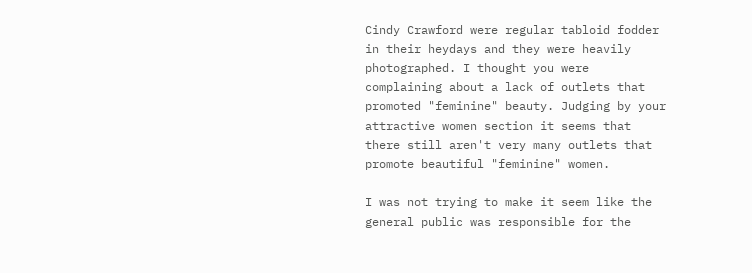Cindy Crawford were regular tabloid fodder in their heydays and they were heavily photographed. I thought you were complaining about a lack of outlets that promoted "feminine" beauty. Judging by your attractive women section it seems that there still aren't very many outlets that promote beautiful "feminine" women.

I was not trying to make it seem like the general public was responsible for the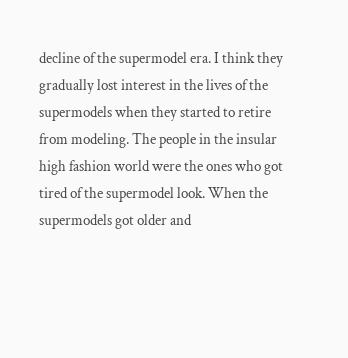decline of the supermodel era. I think they gradually lost interest in the lives of the supermodels when they started to retire from modeling. The people in the insular high fashion world were the ones who got tired of the supermodel look. When the supermodels got older and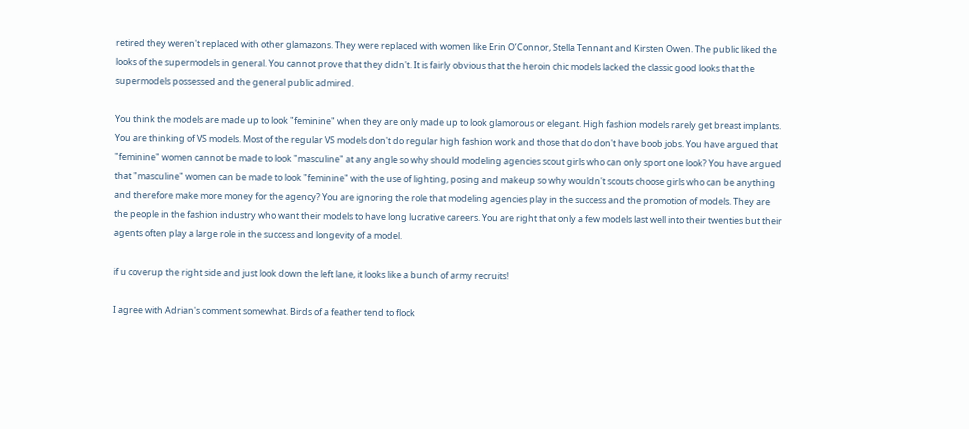retired they weren't replaced with other glamazons. They were replaced with women like Erin O’Connor, Stella Tennant and Kirsten Owen. The public liked the looks of the supermodels in general. You cannot prove that they didn't. It is fairly obvious that the heroin chic models lacked the classic good looks that the supermodels possessed and the general public admired.

You think the models are made up to look "feminine" when they are only made up to look glamorous or elegant. High fashion models rarely get breast implants. You are thinking of VS models. Most of the regular VS models don't do regular high fashion work and those that do don't have boob jobs. You have argued that "feminine" women cannot be made to look "masculine" at any angle so why should modeling agencies scout girls who can only sport one look? You have argued that "masculine" women can be made to look "feminine" with the use of lighting, posing and makeup so why wouldn't scouts choose girls who can be anything and therefore make more money for the agency? You are ignoring the role that modeling agencies play in the success and the promotion of models. They are the people in the fashion industry who want their models to have long lucrative careers. You are right that only a few models last well into their twenties but their agents often play a large role in the success and longevity of a model.

if u coverup the right side and just look down the left lane, it looks like a bunch of army recruits!

I agree with Adrian's comment somewhat. Birds of a feather tend to flock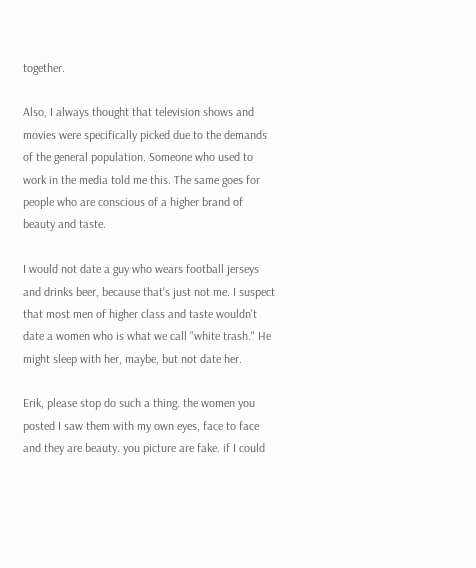together.

Also, I always thought that television shows and movies were specifically picked due to the demands of the general population. Someone who used to work in the media told me this. The same goes for people who are conscious of a higher brand of beauty and taste.

I would not date a guy who wears football jerseys and drinks beer, because that's just not me. I suspect that most men of higher class and taste wouldn't date a women who is what we call "white trash." He might sleep with her, maybe, but not date her.

Erik, please stop do such a thing. the women you posted I saw them with my own eyes, face to face and they are beauty. you picture are fake. if I could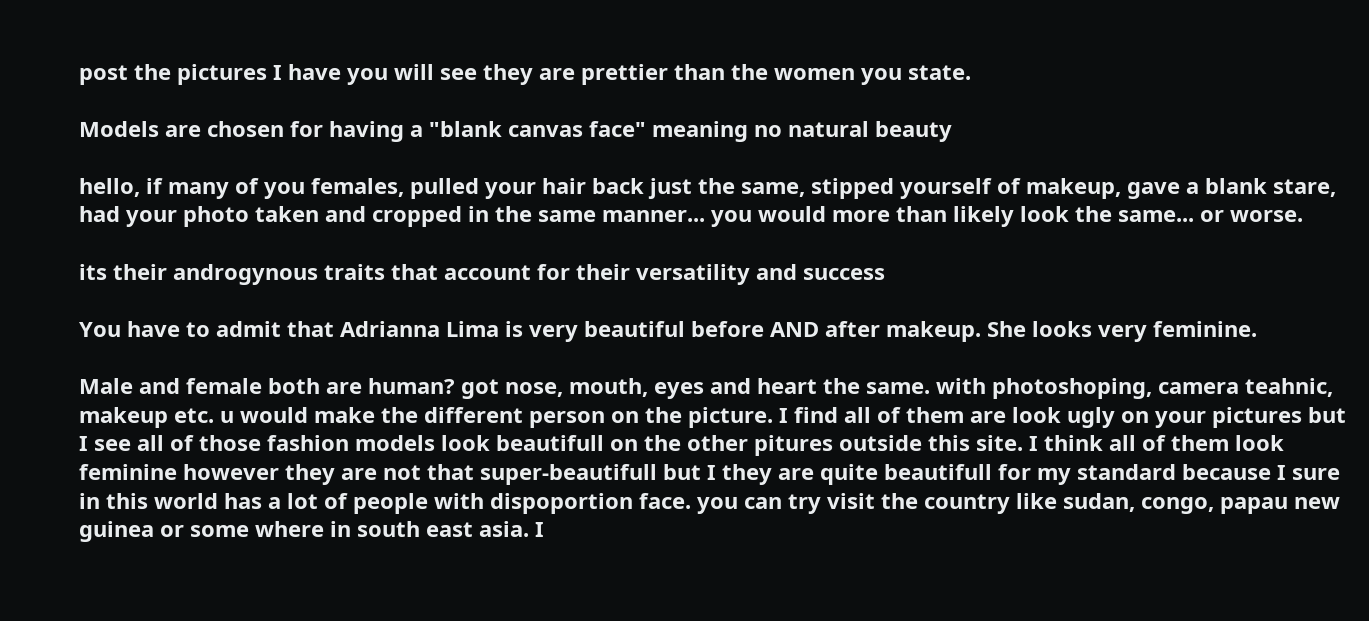post the pictures I have you will see they are prettier than the women you state.

Models are chosen for having a "blank canvas face" meaning no natural beauty

hello, if many of you females, pulled your hair back just the same, stipped yourself of makeup, gave a blank stare, had your photo taken and cropped in the same manner... you would more than likely look the same... or worse.

its their androgynous traits that account for their versatility and success

You have to admit that Adrianna Lima is very beautiful before AND after makeup. She looks very feminine.

Male and female both are human? got nose, mouth, eyes and heart the same. with photoshoping, camera teahnic, makeup etc. u would make the different person on the picture. I find all of them are look ugly on your pictures but I see all of those fashion models look beautifull on the other pitures outside this site. I think all of them look feminine however they are not that super-beautifull but I they are quite beautifull for my standard because I sure in this world has a lot of people with dispoportion face. you can try visit the country like sudan, congo, papau new guinea or some where in south east asia. I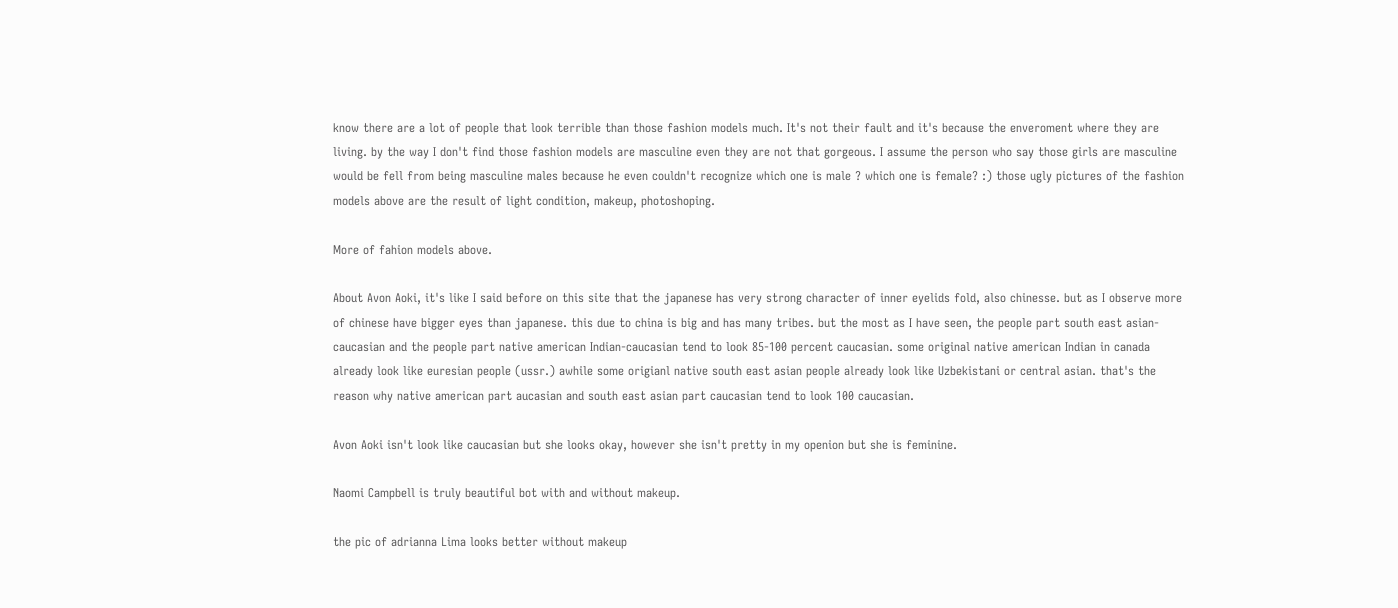know there are a lot of people that look terrible than those fashion models much. It's not their fault and it's because the enveroment where they are living. by the way I don't find those fashion models are masculine even they are not that gorgeous. I assume the person who say those girls are masculine would be fell from being masculine males because he even couldn't recognize which one is male ? which one is female? :) those ugly pictures of the fashion models above are the result of light condition, makeup, photoshoping.

More of fahion models above.

About Avon Aoki, it's like I said before on this site that the japanese has very strong character of inner eyelids fold, also chinesse. but as I observe more of chinese have bigger eyes than japanese. this due to china is big and has many tribes. but the most as I have seen, the people part south east asian- caucasian and the people part native american Indian-caucasian tend to look 85-100 percent caucasian. some original native american Indian in canada already look like euresian people (ussr.) awhile some origianl native south east asian people already look like Uzbekistani or central asian. that's the reason why native american part aucasian and south east asian part caucasian tend to look 100 caucasian.

Avon Aoki isn't look like caucasian but she looks okay, however she isn't pretty in my openion but she is feminine.

Naomi Campbell is truly beautiful bot with and without makeup.

the pic of adrianna Lima looks better without makeup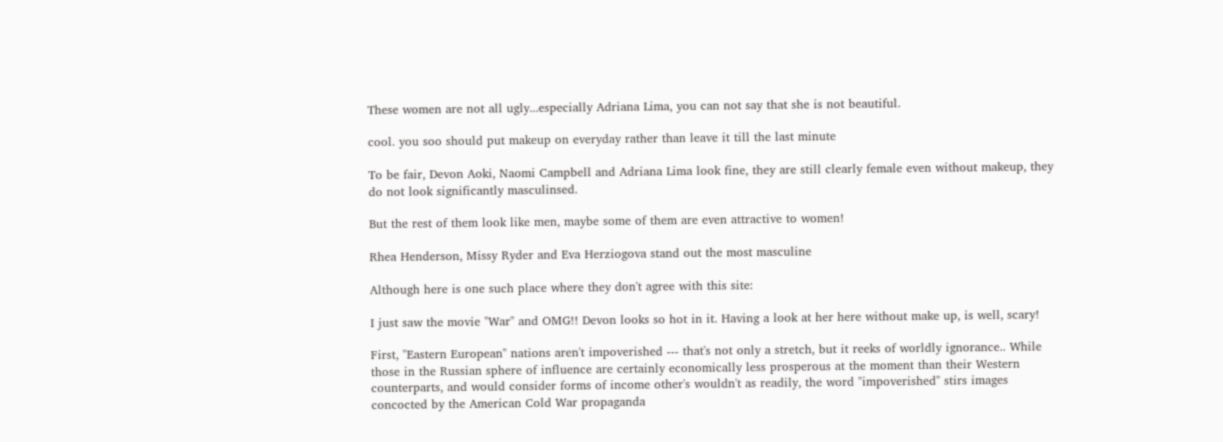These women are not all ugly...especially Adriana Lima, you can not say that she is not beautiful.

cool. you soo should put makeup on everyday rather than leave it till the last minute

To be fair, Devon Aoki, Naomi Campbell and Adriana Lima look fine, they are still clearly female even without makeup, they do not look significantly masculinsed.

But the rest of them look like men, maybe some of them are even attractive to women!

Rhea Henderson, Missy Ryder and Eva Herziogova stand out the most masculine

Although here is one such place where they don't agree with this site:

I just saw the movie "War" and OMG!! Devon looks so hot in it. Having a look at her here without make up, is well, scary!

First, "Eastern European" nations aren't impoverished --- that's not only a stretch, but it reeks of worldly ignorance.. While those in the Russian sphere of influence are certainly economically less prosperous at the moment than their Western counterparts, and would consider forms of income other's wouldn't as readily, the word "impoverished" stirs images concocted by the American Cold War propaganda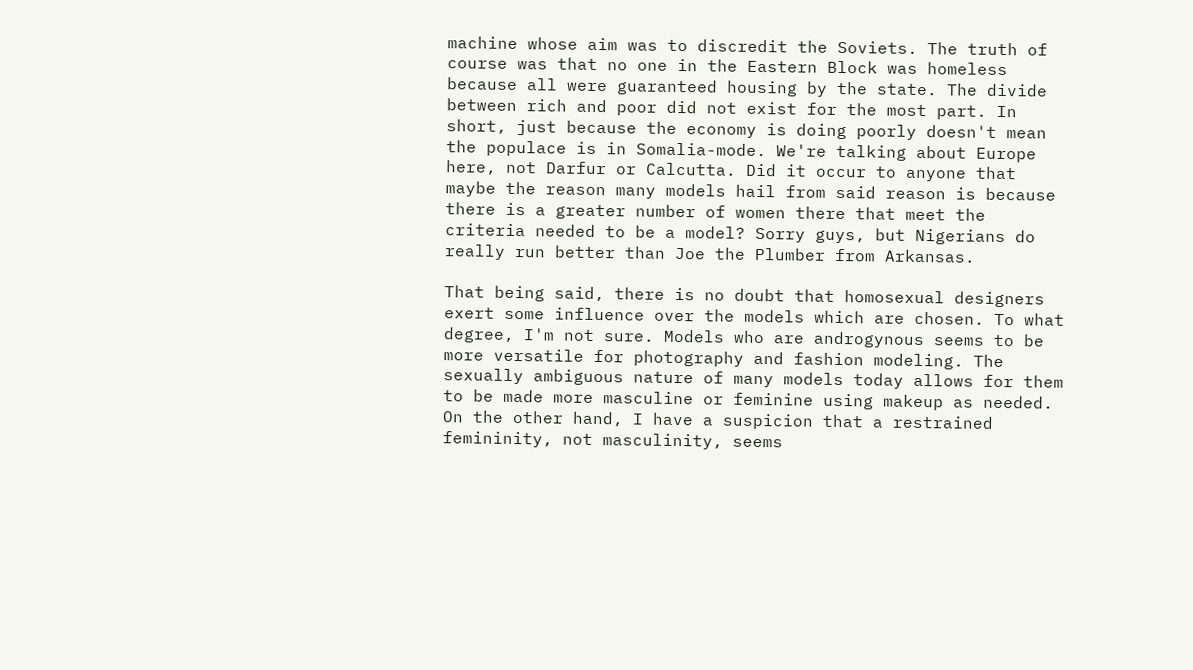machine whose aim was to discredit the Soviets. The truth of course was that no one in the Eastern Block was homeless because all were guaranteed housing by the state. The divide between rich and poor did not exist for the most part. In short, just because the economy is doing poorly doesn't mean the populace is in Somalia-mode. We're talking about Europe here, not Darfur or Calcutta. Did it occur to anyone that maybe the reason many models hail from said reason is because there is a greater number of women there that meet the criteria needed to be a model? Sorry guys, but Nigerians do really run better than Joe the Plumber from Arkansas.

That being said, there is no doubt that homosexual designers exert some influence over the models which are chosen. To what degree, I'm not sure. Models who are androgynous seems to be more versatile for photography and fashion modeling. The sexually ambiguous nature of many models today allows for them to be made more masculine or feminine using makeup as needed. On the other hand, I have a suspicion that a restrained femininity, not masculinity, seems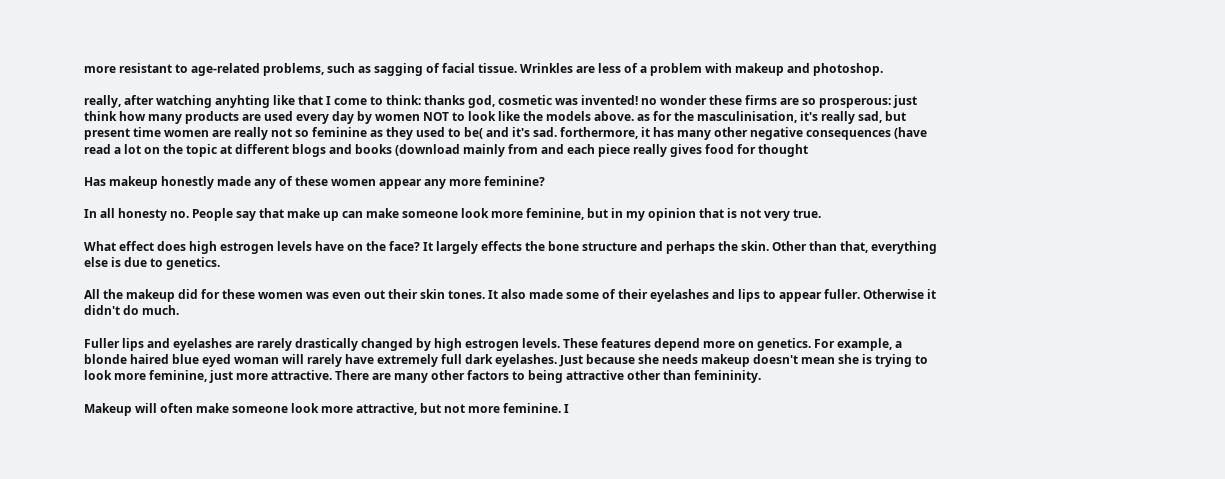more resistant to age-related problems, such as sagging of facial tissue. Wrinkles are less of a problem with makeup and photoshop.

really, after watching anyhting like that I come to think: thanks god, cosmetic was invented! no wonder these firms are so prosperous: just think how many products are used every day by women NOT to look like the models above. as for the masculinisation, it's really sad, but present time women are really not so feminine as they used to be( and it's sad. forthermore, it has many other negative consequences (have read a lot on the topic at different blogs and books (download mainly from and each piece really gives food for thought

Has makeup honestly made any of these women appear any more feminine?

In all honesty no. People say that make up can make someone look more feminine, but in my opinion that is not very true.

What effect does high estrogen levels have on the face? It largely effects the bone structure and perhaps the skin. Other than that, everything else is due to genetics.

All the makeup did for these women was even out their skin tones. It also made some of their eyelashes and lips to appear fuller. Otherwise it didn't do much.

Fuller lips and eyelashes are rarely drastically changed by high estrogen levels. These features depend more on genetics. For example, a blonde haired blue eyed woman will rarely have extremely full dark eyelashes. Just because she needs makeup doesn't mean she is trying to look more feminine, just more attractive. There are many other factors to being attractive other than femininity.

Makeup will often make someone look more attractive, but not more feminine. I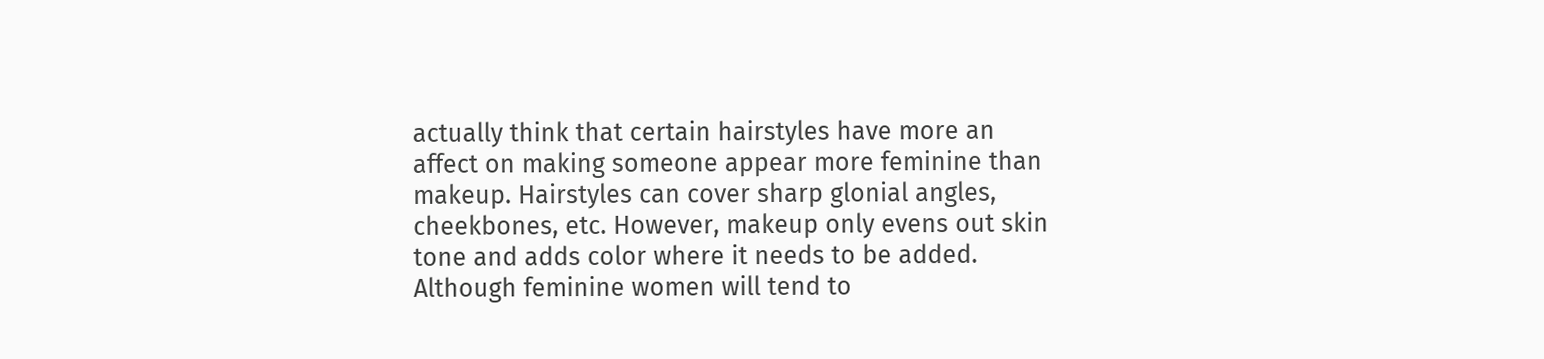actually think that certain hairstyles have more an affect on making someone appear more feminine than makeup. Hairstyles can cover sharp glonial angles, cheekbones, etc. However, makeup only evens out skin tone and adds color where it needs to be added. Although feminine women will tend to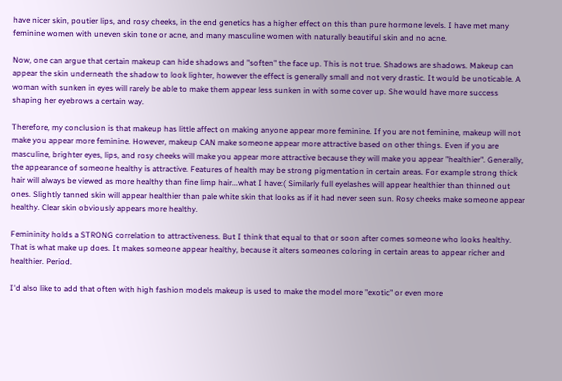have nicer skin, poutier lips, and rosy cheeks, in the end genetics has a higher effect on this than pure hormone levels. I have met many feminine women with uneven skin tone or acne, and many masculine women with naturally beautiful skin and no acne.

Now, one can argue that certain makeup can hide shadows and "soften" the face up. This is not true. Shadows are shadows. Makeup can appear the skin underneath the shadow to look lighter, however the effect is generally small and not very drastic. It would be unoticable. A woman with sunken in eyes will rarely be able to make them appear less sunken in with some cover up. She would have more success shaping her eyebrows a certain way.

Therefore, my conclusion is that makeup has little affect on making anyone appear more feminine. If you are not feminine, makeup will not make you appear more feminine. However, makeup CAN make someone appear more attractive based on other things. Even if you are masculine, brighter eyes, lips, and rosy cheeks will make you appear more attractive because they will make you appear "healthier". Generally, the appearance of someone healthy is attractive. Features of health may be strong pigmentation in certain areas. For example strong thick hair will always be viewed as more healthy than fine limp hair...what I have:( Similarly full eyelashes will appear healthier than thinned out ones. Slightly tanned skin will appear healthier than pale white skin that looks as if it had never seen sun. Rosy cheeks make someone appear healthy. Clear skin obviously appears more healthy.

Femininity holds a STRONG correlation to attractiveness. But I think that equal to that or soon after comes someone who looks healthy. That is what make up does. It makes someone appear healthy, because it alters someones coloring in certain areas to appear richer and healthier. Period.

I'd also like to add that often with high fashion models makeup is used to make the model more "exotic" or even more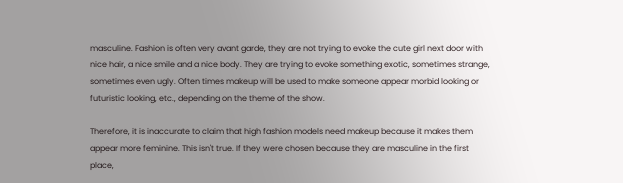masculine. Fashion is often very avant garde, they are not trying to evoke the cute girl next door with nice hair, a nice smile and a nice body. They are trying to evoke something exotic, sometimes strange, sometimes even ugly. Often times makeup will be used to make someone appear morbid looking or futuristic looking, etc., depending on the theme of the show.

Therefore, it is inaccurate to claim that high fashion models need makeup because it makes them appear more feminine. This isn't true. If they were chosen because they are masculine in the first place,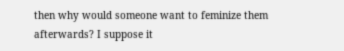then why would someone want to feminize them afterwards? I suppose it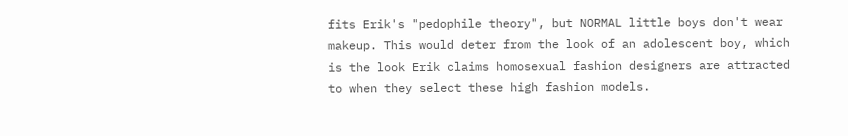fits Erik's "pedophile theory", but NORMAL little boys don't wear makeup. This would deter from the look of an adolescent boy, which is the look Erik claims homosexual fashion designers are attracted to when they select these high fashion models.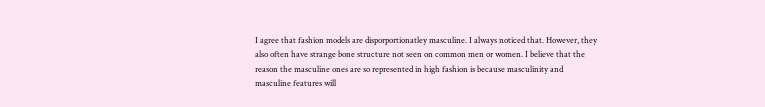I agree that fashion models are disporportionatley masculine. I always noticed that. However, they also often have strange bone structure not seen on common men or women. I believe that the reason the masculine ones are so represented in high fashion is because masculinity and masculine features will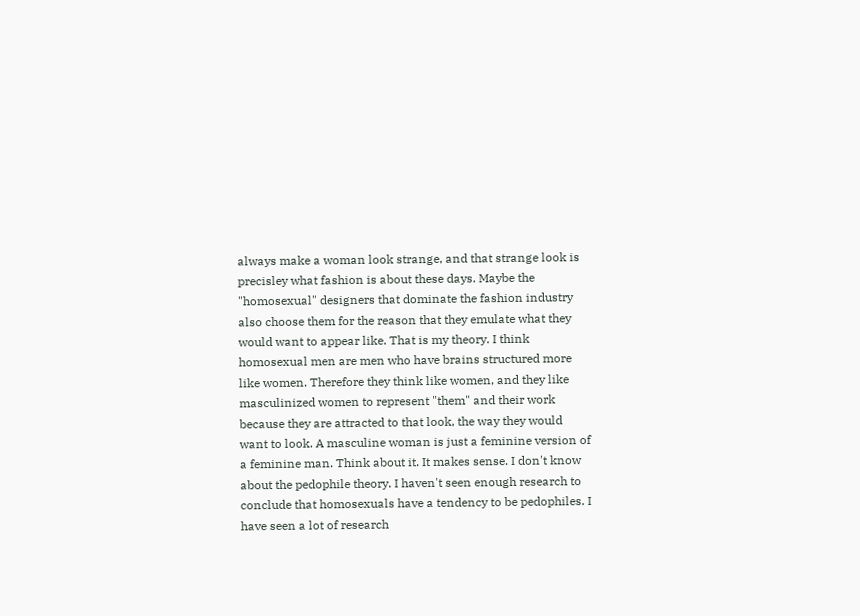always make a woman look strange, and that strange look is precisley what fashion is about these days. Maybe the "homosexual" designers that dominate the fashion industry also choose them for the reason that they emulate what they would want to appear like. That is my theory. I think homosexual men are men who have brains structured more like women. Therefore they think like women, and they like masculinized women to represent "them" and their work because they are attracted to that look, the way they would want to look. A masculine woman is just a feminine version of a feminine man. Think about it. It makes sense. I don't know about the pedophile theory. I haven't seen enough research to conclude that homosexuals have a tendency to be pedophiles. I have seen a lot of research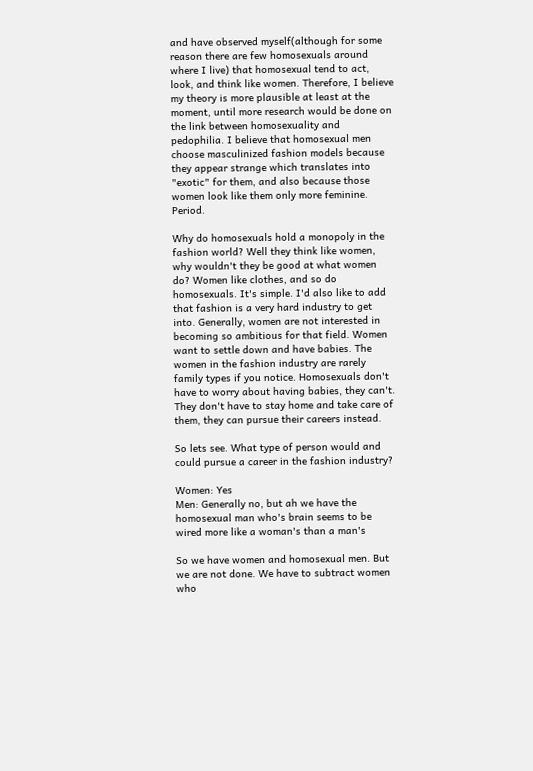and have observed myself(although for some reason there are few homosexuals around where I live) that homosexual tend to act, look, and think like women. Therefore, I believe my theory is more plausible at least at the moment, until more research would be done on the link between homosexuality and pedophilia. I believe that homosexual men choose masculinized fashion models because they appear strange which translates into "exotic" for them, and also because those women look like them only more feminine. Period.

Why do homosexuals hold a monopoly in the fashion world? Well they think like women, why wouldn't they be good at what women do? Women like clothes, and so do homosexuals. It's simple. I'd also like to add that fashion is a very hard industry to get into. Generally, women are not interested in becoming so ambitious for that field. Women want to settle down and have babies. The women in the fashion industry are rarely family types if you notice. Homosexuals don't have to worry about having babies, they can't. They don't have to stay home and take care of them, they can pursue their careers instead.

So lets see. What type of person would and could pursue a career in the fashion industry?

Women: Yes
Men: Generally no, but ah we have the homosexual man who's brain seems to be wired more like a woman's than a man's

So we have women and homosexual men. But we are not done. We have to subtract women who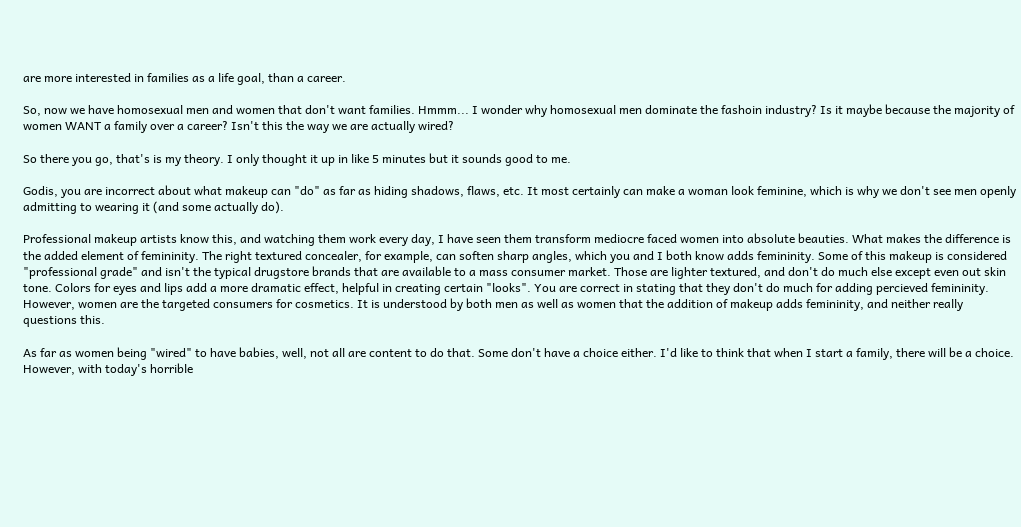are more interested in families as a life goal, than a career.

So, now we have homosexual men and women that don't want families. Hmmm... I wonder why homosexual men dominate the fashoin industry? Is it maybe because the majority of women WANT a family over a career? Isn't this the way we are actually wired?

So there you go, that's is my theory. I only thought it up in like 5 minutes but it sounds good to me.

Godis, you are incorrect about what makeup can "do" as far as hiding shadows, flaws, etc. It most certainly can make a woman look feminine, which is why we don't see men openly admitting to wearing it (and some actually do).

Professional makeup artists know this, and watching them work every day, I have seen them transform mediocre faced women into absolute beauties. What makes the difference is the added element of femininity. The right textured concealer, for example, can soften sharp angles, which you and I both know adds femininity. Some of this makeup is considered "professional grade" and isn't the typical drugstore brands that are available to a mass consumer market. Those are lighter textured, and don't do much else except even out skin tone. Colors for eyes and lips add a more dramatic effect, helpful in creating certain "looks". You are correct in stating that they don't do much for adding percieved femininity. However, women are the targeted consumers for cosmetics. It is understood by both men as well as women that the addition of makeup adds femininity, and neither really questions this.

As far as women being "wired" to have babies, well, not all are content to do that. Some don't have a choice either. I'd like to think that when I start a family, there will be a choice. However, with today's horrible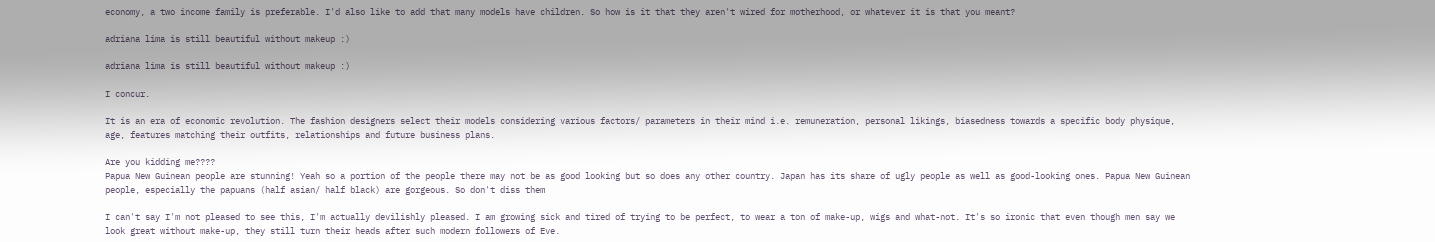economy, a two income family is preferable. I'd also like to add that many models have children. So how is it that they aren't wired for motherhood, or whatever it is that you meant?

adriana lima is still beautiful without makeup :)

adriana lima is still beautiful without makeup :)

I concur.

It is an era of economic revolution. The fashion designers select their models considering various factors/ parameters in their mind i.e. remuneration, personal likings, biasedness towards a specific body physique, age, features matching their outfits, relationships and future business plans.

Are you kidding me????
Papua New Guinean people are stunning! Yeah so a portion of the people there may not be as good looking but so does any other country. Japan has its share of ugly people as well as good-looking ones. Papua New Guinean people, especially the papuans (half asian/ half black) are gorgeous. So don't diss them

I can't say I'm not pleased to see this, I'm actually devilishly pleased. I am growing sick and tired of trying to be perfect, to wear a ton of make-up, wigs and what-not. It's so ironic that even though men say we look great without make-up, they still turn their heads after such modern followers of Eve.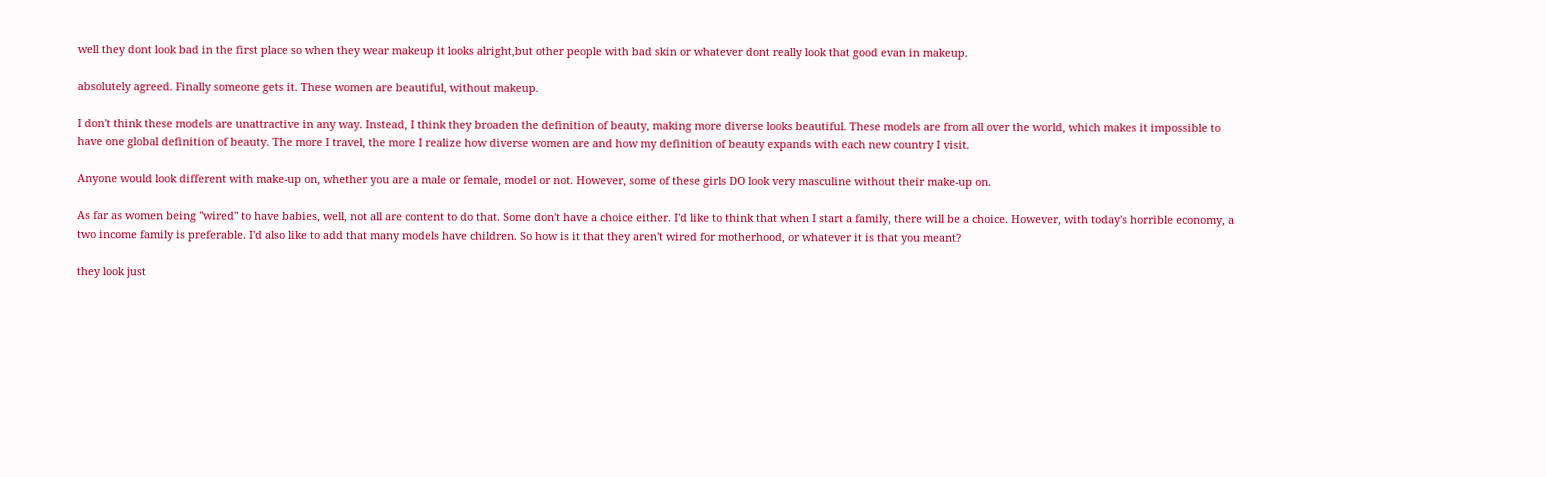well they dont look bad in the first place so when they wear makeup it looks alright,but other people with bad skin or whatever dont really look that good evan in makeup.

absolutely agreed. Finally someone gets it. These women are beautiful, without makeup.

I don't think these models are unattractive in any way. Instead, I think they broaden the definition of beauty, making more diverse looks beautiful. These models are from all over the world, which makes it impossible to have one global definition of beauty. The more I travel, the more I realize how diverse women are and how my definition of beauty expands with each new country I visit.

Anyone would look different with make-up on, whether you are a male or female, model or not. However, some of these girls DO look very masculine without their make-up on.

As far as women being "wired" to have babies, well, not all are content to do that. Some don't have a choice either. I'd like to think that when I start a family, there will be a choice. However, with today's horrible economy, a two income family is preferable. I'd also like to add that many models have children. So how is it that they aren't wired for motherhood, or whatever it is that you meant?

they look just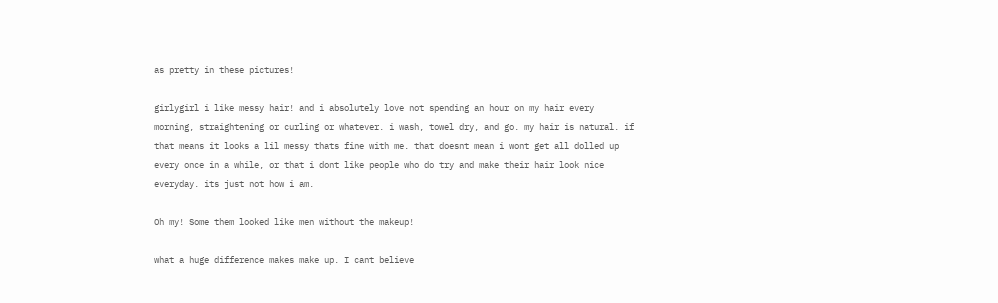as pretty in these pictures!

girlygirl i like messy hair! and i absolutely love not spending an hour on my hair every morning, straightening or curling or whatever. i wash, towel dry, and go. my hair is natural. if that means it looks a lil messy thats fine with me. that doesnt mean i wont get all dolled up every once in a while, or that i dont like people who do try and make their hair look nice everyday. its just not how i am.

Oh my! Some them looked like men without the makeup!

what a huge difference makes make up. I cant believe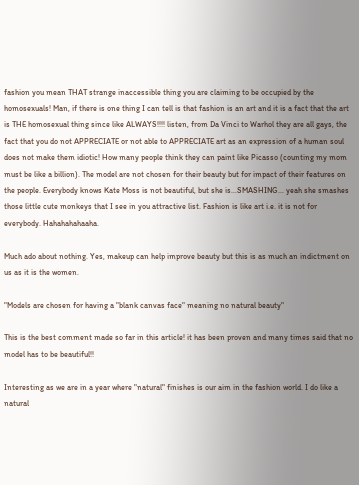fashion you mean THAT strange inaccessible thing you are claiming to be occupied by the homosexuals! Man, if there is one thing I can tell is that fashion is an art and it is a fact that the art is THE homosexual thing since like ALWAYS!!!! listen, from Da Vinci to Warhol they are all gays, the fact that you do not APPRECIATE or not able to APPRECIATE art as an expression of a human soul does not make them idiotic! How many people think they can paint like Picasso (counting my mom must be like a billion). The model are not chosen for their beauty but for impact of their features on the people. Everybody knows Kate Moss is not beautiful, but she is...SMASHING... yeah she smashes those little cute monkeys that I see in you attractive list. Fashion is like art i.e. it is not for everybody. Hahahahahaaha.

Much ado about nothing. Yes, makeup can help improve beauty but this is as much an indictment on us as it is the women.

"Models are chosen for having a "blank canvas face" meaning no natural beauty"

This is the best comment made so far in this article! it has been proven and many times said that no model has to be beautiful!!

Interesting as we are in a year where "natural" finishes is our aim in the fashion world. I do like a natural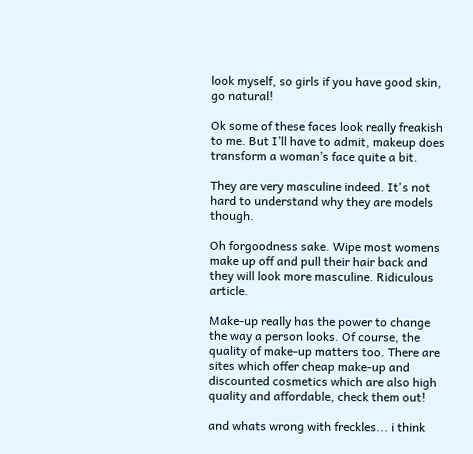look myself, so girls if you have good skin, go natural!

Ok some of these faces look really freakish to me. But I’ll have to admit, makeup does transform a woman’s face quite a bit.

They are very masculine indeed. It's not hard to understand why they are models though.

Oh forgoodness sake. Wipe most womens make up off and pull their hair back and they will look more masculine. Ridiculous article.

Make-up really has the power to change the way a person looks. Of course, the quality of make-up matters too. There are sites which offer cheap make-up and discounted cosmetics which are also high quality and affordable, check them out!

and whats wrong with freckles... i think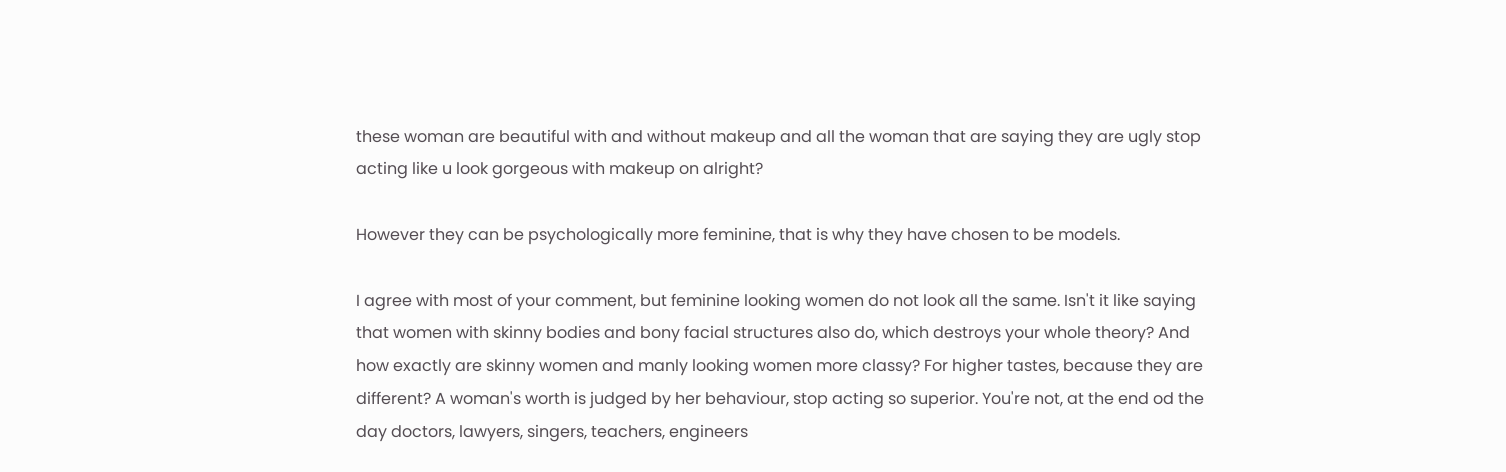these woman are beautiful with and without makeup and all the woman that are saying they are ugly stop acting like u look gorgeous with makeup on alright?

However they can be psychologically more feminine, that is why they have chosen to be models.

I agree with most of your comment, but feminine looking women do not look all the same. Isn't it like saying that women with skinny bodies and bony facial structures also do, which destroys your whole theory? And how exactly are skinny women and manly looking women more classy? For higher tastes, because they are different? A woman's worth is judged by her behaviour, stop acting so superior. You're not, at the end od the day doctors, lawyers, singers, teachers, engineers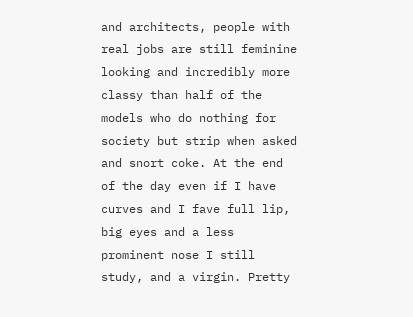and architects, people with real jobs are still feminine looking and incredibly more classy than half of the models who do nothing for society but strip when asked and snort coke. At the end of the day even if I have curves and I fave full lip, big eyes and a less prominent nose I still study, and a virgin. Pretty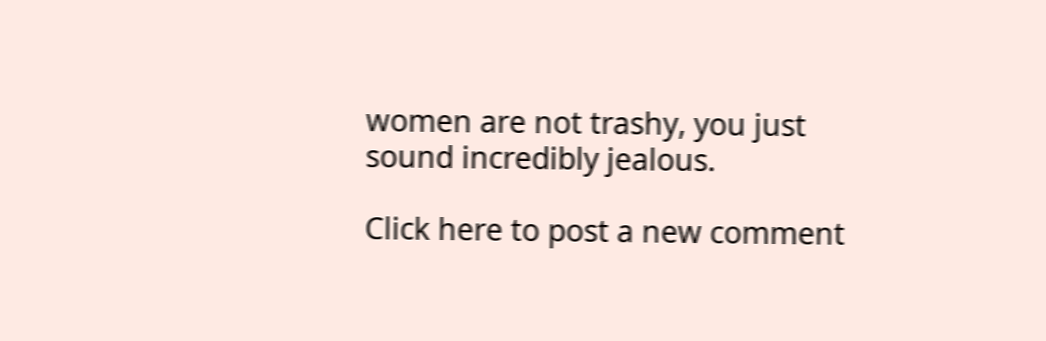women are not trashy, you just sound incredibly jealous.

Click here to post a new comment